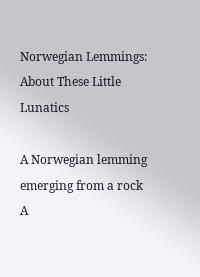Norwegian Lemmings: About These Little Lunatics

A Norwegian lemming emerging from a rock
A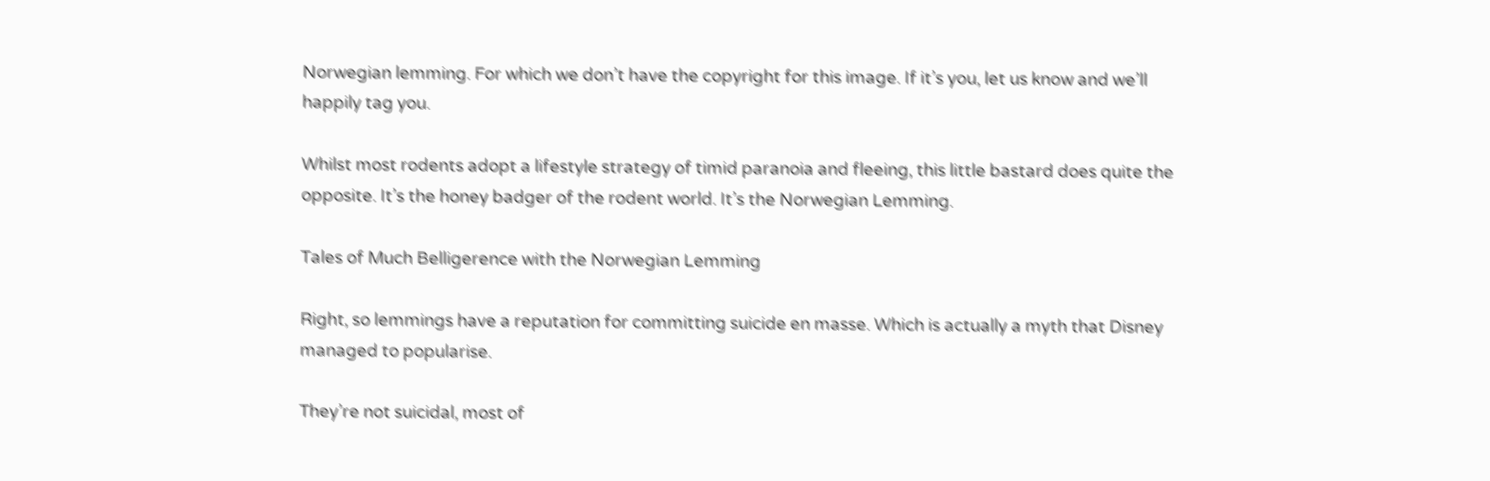Norwegian lemming. For which we don’t have the copyright for this image. If it’s you, let us know and we’ll happily tag you.

Whilst most rodents adopt a lifestyle strategy of timid paranoia and fleeing, this little bastard does quite the opposite. It’s the honey badger of the rodent world. It’s the Norwegian Lemming.

Tales of Much Belligerence with the Norwegian Lemming

Right, so lemmings have a reputation for committing suicide en masse. Which is actually a myth that Disney managed to popularise.

They’re not suicidal, most of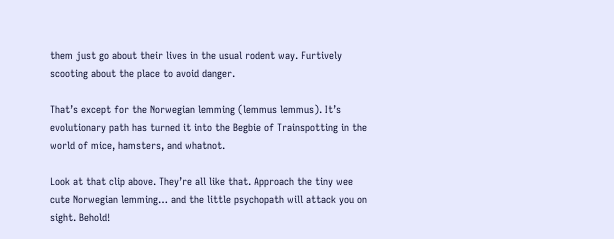them just go about their lives in the usual rodent way. Furtively scooting about the place to avoid danger.

That’s except for the Norwegian lemming (lemmus lemmus). It’s evolutionary path has turned it into the Begbie of Trainspotting in the world of mice, hamsters, and whatnot.

Look at that clip above. They’re all like that. Approach the tiny wee cute Norwegian lemming… and the little psychopath will attack you on sight. Behold!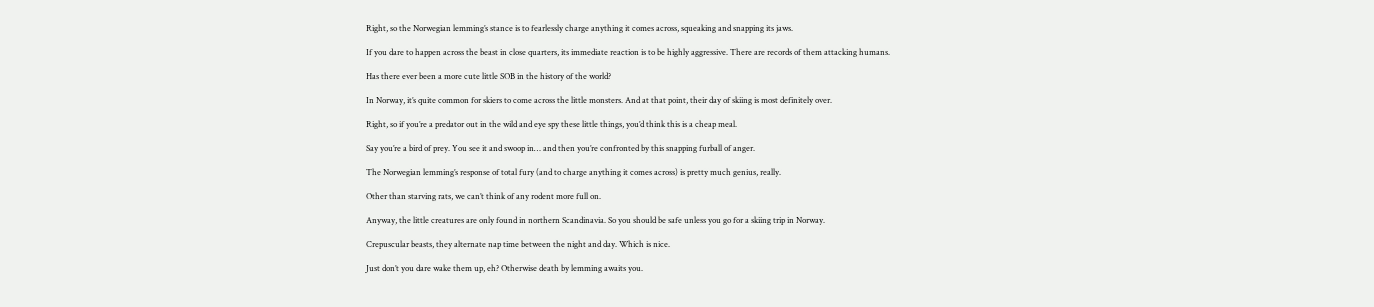Right, so the Norwegian lemming’s stance is to fearlessly charge anything it comes across, squeaking and snapping its jaws.

If you dare to happen across the beast in close quarters, its immediate reaction is to be highly aggressive. There are records of them attacking humans.

Has there ever been a more cute little SOB in the history of the world?

In Norway, it’s quite common for skiers to come across the little monsters. And at that point, their day of skiing is most definitely over.

Right, so if you’re a predator out in the wild and eye spy these little things, you’d think this is a cheap meal.

Say you’re a bird of prey. You see it and swoop in… and then you’re confronted by this snapping furball of anger.

The Norwegian lemming’s response of total fury (and to charge anything it comes across) is pretty much genius, really.

Other than starving rats, we can’t think of any rodent more full on.

Anyway, the little creatures are only found in northern Scandinavia. So you should be safe unless you go for a skiing trip in Norway.

Crepuscular beasts, they alternate nap time between the night and day. Which is nice.

Just don’t you dare wake them up, eh? Otherwise death by lemming awaits you.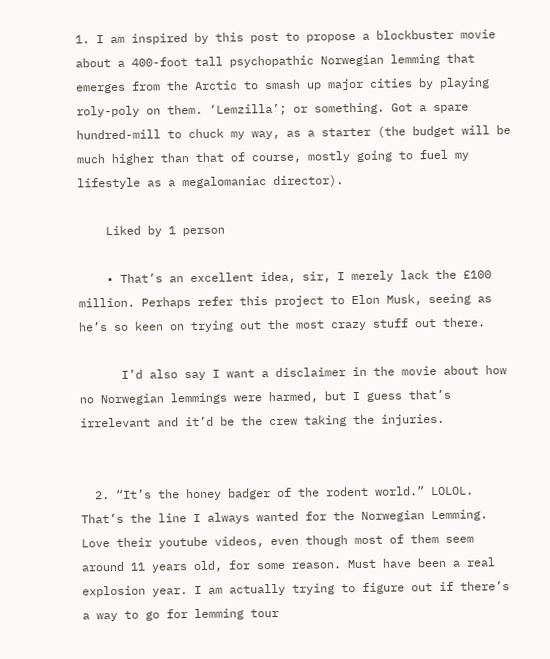1. I am inspired by this post to propose a blockbuster movie about a 400-foot tall psychopathic Norwegian lemming that emerges from the Arctic to smash up major cities by playing roly-poly on them. ‘Lemzilla’; or something. Got a spare hundred-mill to chuck my way, as a starter (the budget will be much higher than that of course, mostly going to fuel my lifestyle as a megalomaniac director).

    Liked by 1 person

    • That’s an excellent idea, sir, I merely lack the £100 million. Perhaps refer this project to Elon Musk, seeing as he’s so keen on trying out the most crazy stuff out there.

      I’d also say I want a disclaimer in the movie about how no Norwegian lemmings were harmed, but I guess that’s irrelevant and it’d be the crew taking the injuries.


  2. “It’s the honey badger of the rodent world.” LOLOL. That’s the line I always wanted for the Norwegian Lemming. Love their youtube videos, even though most of them seem around 11 years old, for some reason. Must have been a real explosion year. I am actually trying to figure out if there’s a way to go for lemming tour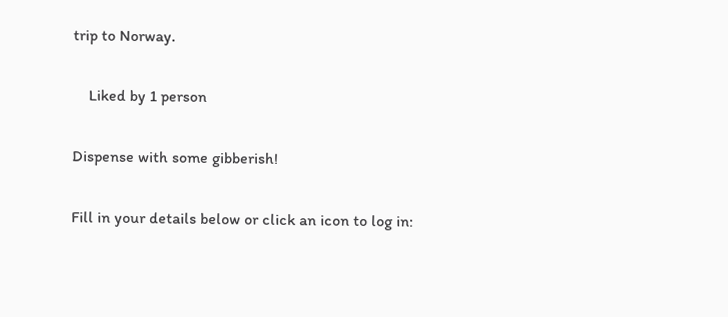trip to Norway.

    Liked by 1 person

Dispense with some gibberish!

Fill in your details below or click an icon to log in: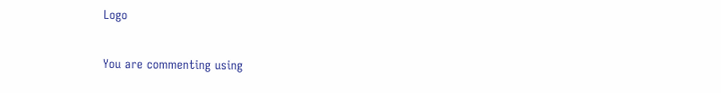Logo

You are commenting using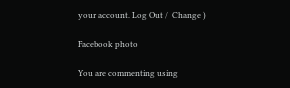your account. Log Out /  Change )

Facebook photo

You are commenting using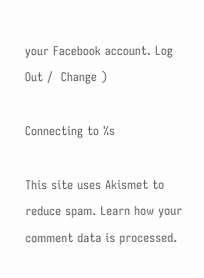your Facebook account. Log Out /  Change )

Connecting to %s

This site uses Akismet to reduce spam. Learn how your comment data is processed.